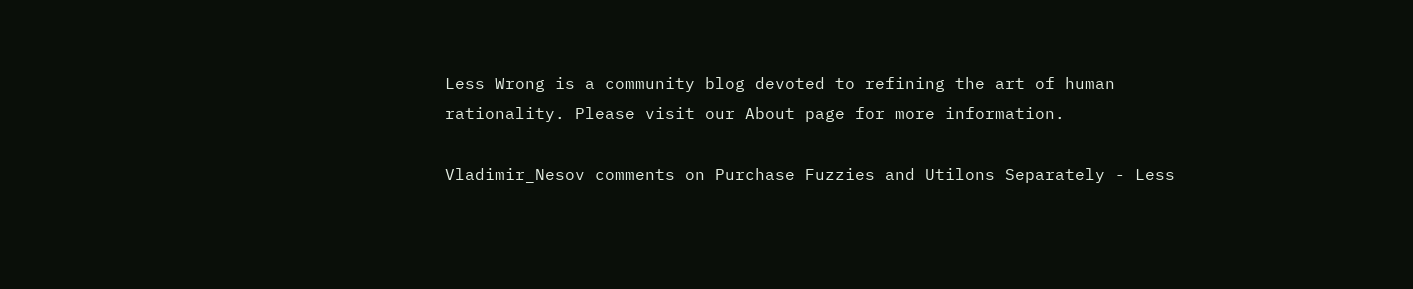Less Wrong is a community blog devoted to refining the art of human rationality. Please visit our About page for more information.

Vladimir_Nesov comments on Purchase Fuzzies and Utilons Separately - Less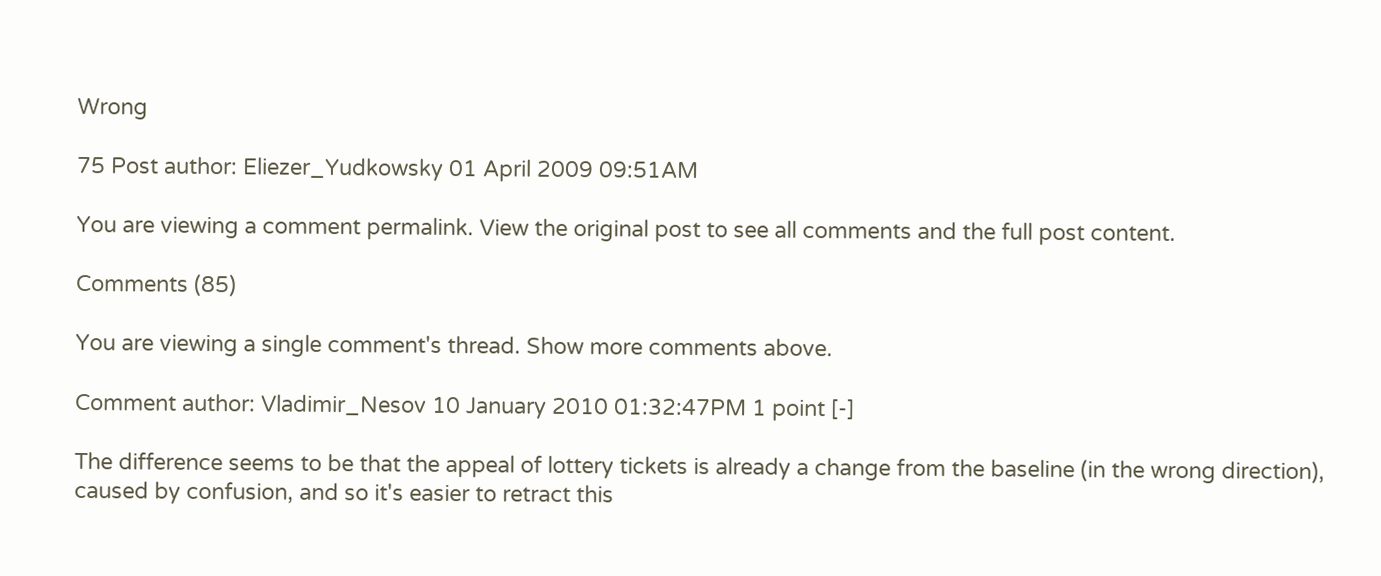Wrong

75 Post author: Eliezer_Yudkowsky 01 April 2009 09:51AM

You are viewing a comment permalink. View the original post to see all comments and the full post content.

Comments (85)

You are viewing a single comment's thread. Show more comments above.

Comment author: Vladimir_Nesov 10 January 2010 01:32:47PM 1 point [-]

The difference seems to be that the appeal of lottery tickets is already a change from the baseline (in the wrong direction), caused by confusion, and so it's easier to retract this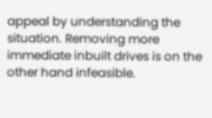appeal by understanding the situation. Removing more immediate inbuilt drives is on the other hand infeasible.